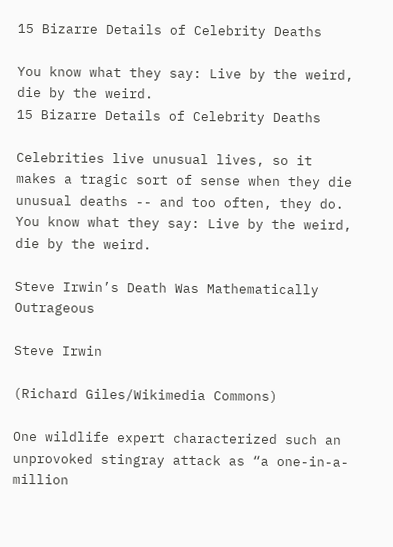15 Bizarre Details of Celebrity Deaths

You know what they say: Live by the weird, die by the weird.
15 Bizarre Details of Celebrity Deaths

Celebrities live unusual lives, so it makes a tragic sort of sense when they die unusual deaths -- and too often, they do. You know what they say: Live by the weird, die by the weird.

Steve Irwin’s Death Was Mathematically Outrageous

Steve Irwin

(Richard Giles/Wikimedia Commons)

One wildlife expert characterized such an unprovoked stingray attack as “a one-in-a-million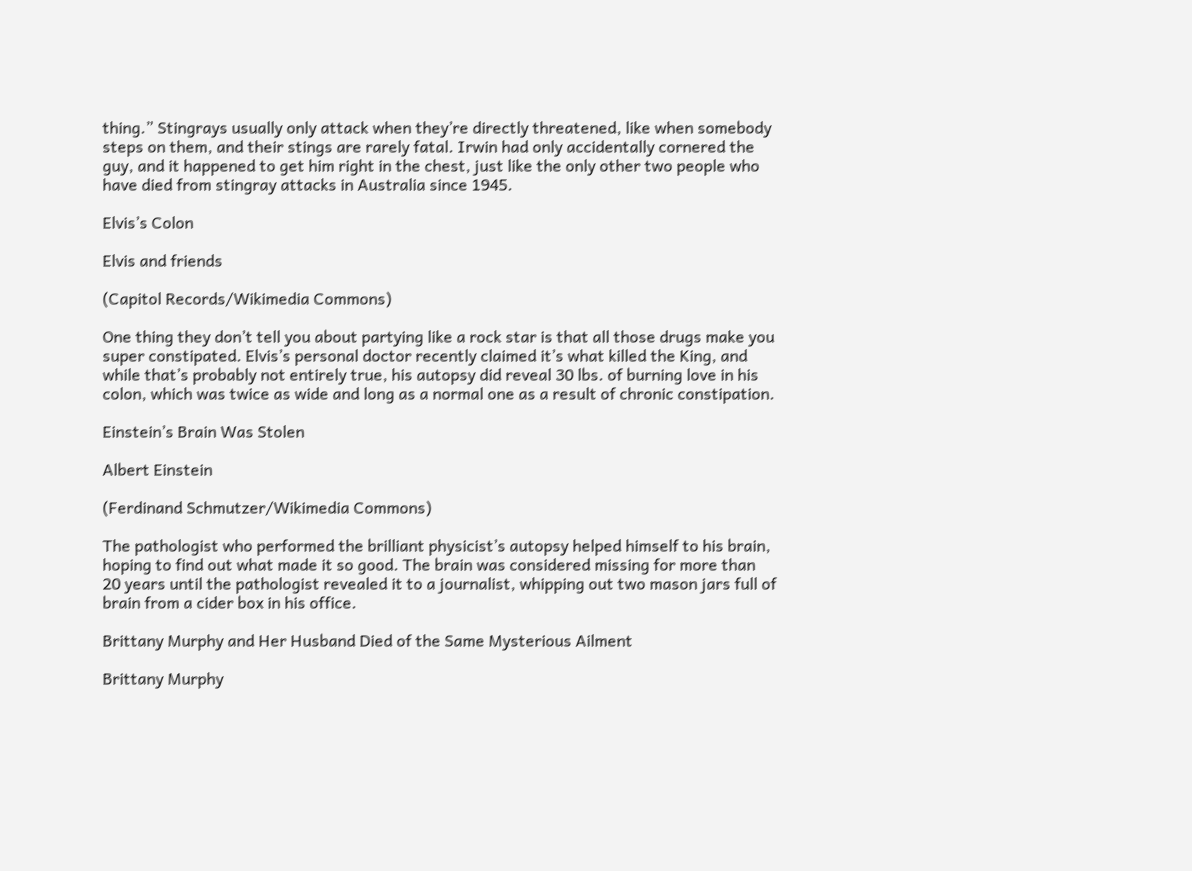thing.” Stingrays usually only attack when they’re directly threatened, like when somebody steps on them, and their stings are rarely fatal. Irwin had only accidentally cornered the guy, and it happened to get him right in the chest, just like the only other two people who have died from stingray attacks in Australia since 1945.

Elvis’s Colon

Elvis and friends

(Capitol Records/Wikimedia Commons)

One thing they don’t tell you about partying like a rock star is that all those drugs make you super constipated. Elvis’s personal doctor recently claimed it’s what killed the King, and while that’s probably not entirely true, his autopsy did reveal 30 lbs. of burning love in his colon, which was twice as wide and long as a normal one as a result of chronic constipation.

Einstein’s Brain Was Stolen

Albert Einstein

(Ferdinand Schmutzer/Wikimedia Commons)

The pathologist who performed the brilliant physicist’s autopsy helped himself to his brain, hoping to find out what made it so good. The brain was considered missing for more than 20 years until the pathologist revealed it to a journalist, whipping out two mason jars full of brain from a cider box in his office.

Brittany Murphy and Her Husband Died of the Same Mysterious Ailment

Brittany Murphy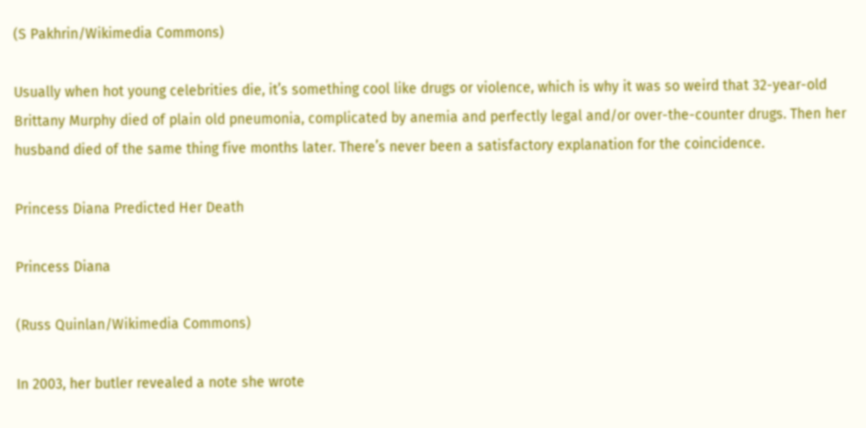(S Pakhrin/Wikimedia Commons)

Usually when hot young celebrities die, it’s something cool like drugs or violence, which is why it was so weird that 32-year-old Brittany Murphy died of plain old pneumonia, complicated by anemia and perfectly legal and/or over-the-counter drugs. Then her husband died of the same thing five months later. There’s never been a satisfactory explanation for the coincidence.

Princess Diana Predicted Her Death

Princess Diana

(Russ Quinlan/Wikimedia Commons)

In 2003, her butler revealed a note she wrote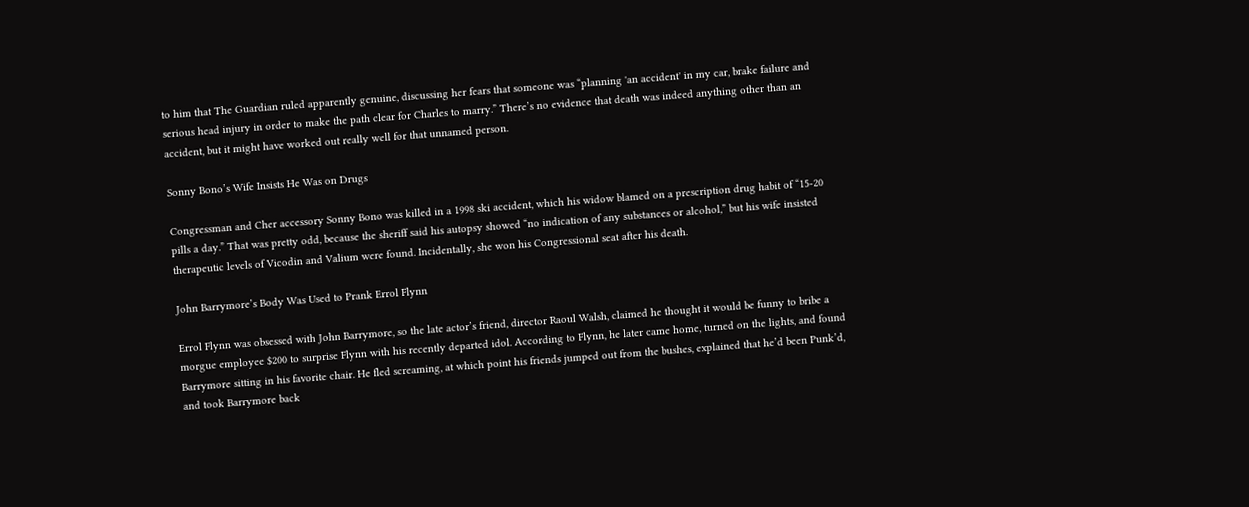to him that The Guardian ruled apparently genuine, discussing her fears that someone was “planning 'an accident' in my car, brake failure and serious head injury in order to make the path clear for Charles to marry.” There’s no evidence that death was indeed anything other than an accident, but it might have worked out really well for that unnamed person.

Sonny Bono’s Wife Insists He Was on Drugs

Congressman and Cher accessory Sonny Bono was killed in a 1998 ski accident, which his widow blamed on a prescription drug habit of “15-20 pills a day.” That was pretty odd, because the sheriff said his autopsy showed “no indication of any substances or alcohol,” but his wife insisted therapeutic levels of Vicodin and Valium were found. Incidentally, she won his Congressional seat after his death.

John Barrymore’s Body Was Used to Prank Errol Flynn

Errol Flynn was obsessed with John Barrymore, so the late actor’s friend, director Raoul Walsh, claimed he thought it would be funny to bribe a morgue employee $200 to surprise Flynn with his recently departed idol. According to Flynn, he later came home, turned on the lights, and found Barrymore sitting in his favorite chair. He fled screaming, at which point his friends jumped out from the bushes, explained that he’d been Punk’d, and took Barrymore back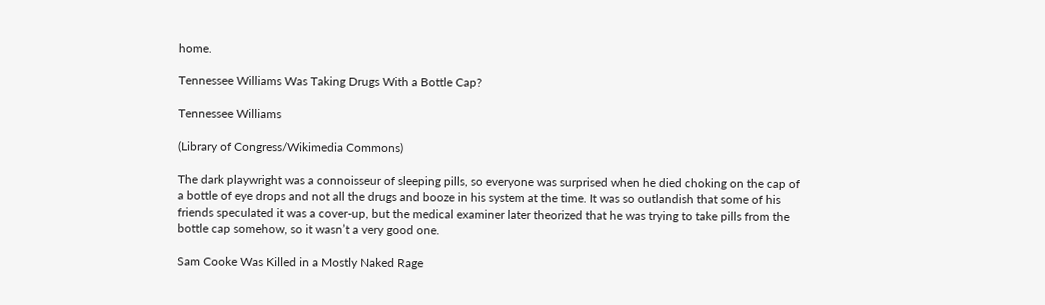home.

Tennessee Williams Was Taking Drugs With a Bottle Cap?

Tennessee Williams

(Library of Congress/Wikimedia Commons)

The dark playwright was a connoisseur of sleeping pills, so everyone was surprised when he died choking on the cap of a bottle of eye drops and not all the drugs and booze in his system at the time. It was so outlandish that some of his friends speculated it was a cover-up, but the medical examiner later theorized that he was trying to take pills from the bottle cap somehow, so it wasn’t a very good one.

Sam Cooke Was Killed in a Mostly Naked Rage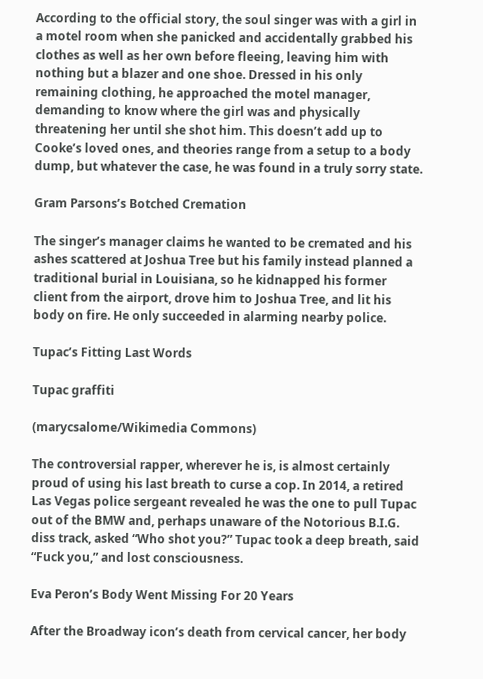According to the official story, the soul singer was with a girl in a motel room when she panicked and accidentally grabbed his clothes as well as her own before fleeing, leaving him with nothing but a blazer and one shoe. Dressed in his only remaining clothing, he approached the motel manager, demanding to know where the girl was and physically threatening her until she shot him. This doesn’t add up to Cooke’s loved ones, and theories range from a setup to a body dump, but whatever the case, he was found in a truly sorry state.

Gram Parsons’s Botched Cremation

The singer’s manager claims he wanted to be cremated and his ashes scattered at Joshua Tree but his family instead planned a traditional burial in Louisiana, so he kidnapped his former client from the airport, drove him to Joshua Tree, and lit his body on fire. He only succeeded in alarming nearby police.

Tupac’s Fitting Last Words

Tupac graffiti

(marycsalome/Wikimedia Commons)

The controversial rapper, wherever he is, is almost certainly proud of using his last breath to curse a cop. In 2014, a retired Las Vegas police sergeant revealed he was the one to pull Tupac out of the BMW and, perhaps unaware of the Notorious B.I.G. diss track, asked “Who shot you?” Tupac took a deep breath, said “Fuck you,” and lost consciousness.

Eva Peron’s Body Went Missing For 20 Years

After the Broadway icon’s death from cervical cancer, her body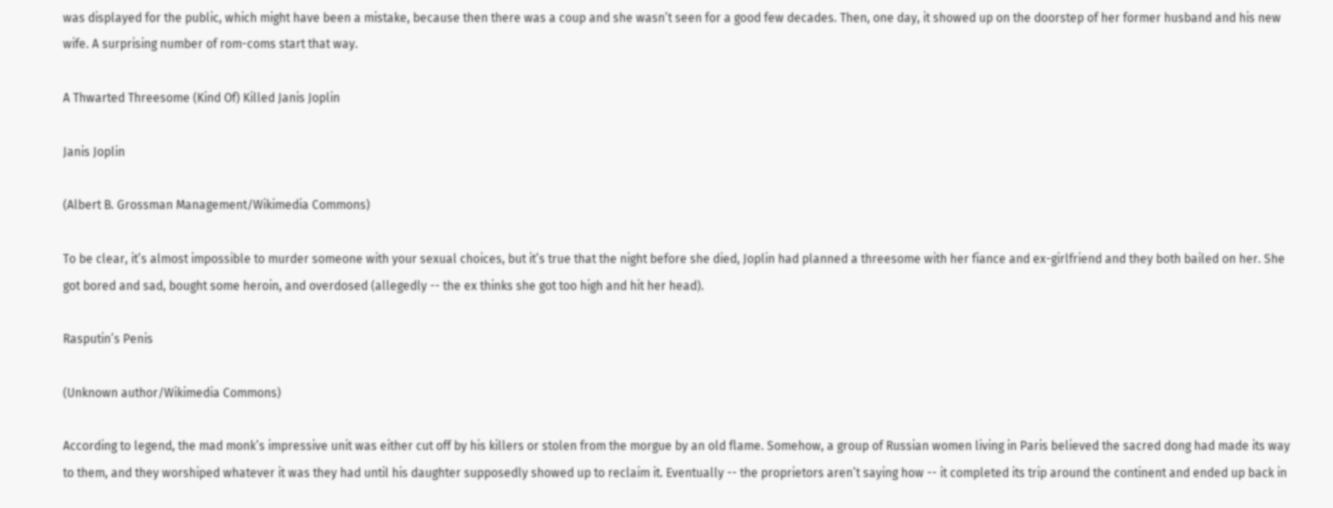was displayed for the public, which might have been a mistake, because then there was a coup and she wasn’t seen for a good few decades. Then, one day, it showed up on the doorstep of her former husband and his new wife. A surprising number of rom-coms start that way.

A Thwarted Threesome (Kind Of) Killed Janis Joplin

Janis Joplin

(Albert B. Grossman Management/Wikimedia Commons)

To be clear, it’s almost impossible to murder someone with your sexual choices, but it’s true that the night before she died, Joplin had planned a threesome with her fiance and ex-girlfriend and they both bailed on her. She got bored and sad, bought some heroin, and overdosed (allegedly -- the ex thinks she got too high and hit her head).

Rasputin’s Penis

(Unknown author/Wikimedia Commons)

According to legend, the mad monk’s impressive unit was either cut off by his killers or stolen from the morgue by an old flame. Somehow, a group of Russian women living in Paris believed the sacred dong had made its way to them, and they worshiped whatever it was they had until his daughter supposedly showed up to reclaim it. Eventually -- the proprietors aren’t saying how -- it completed its trip around the continent and ended up back in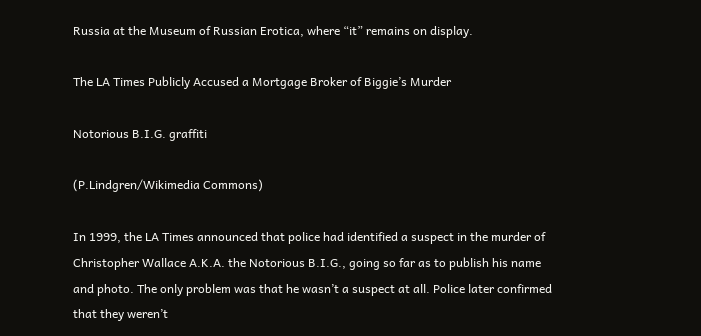Russia at the Museum of Russian Erotica, where “it” remains on display.

The LA Times Publicly Accused a Mortgage Broker of Biggie’s Murder

Notorious B.I.G. graffiti

(P.Lindgren/Wikimedia Commons)

In 1999, the LA Times announced that police had identified a suspect in the murder of Christopher Wallace A.K.A. the Notorious B.I.G., going so far as to publish his name and photo. The only problem was that he wasn’t a suspect at all. Police later confirmed that they weren’t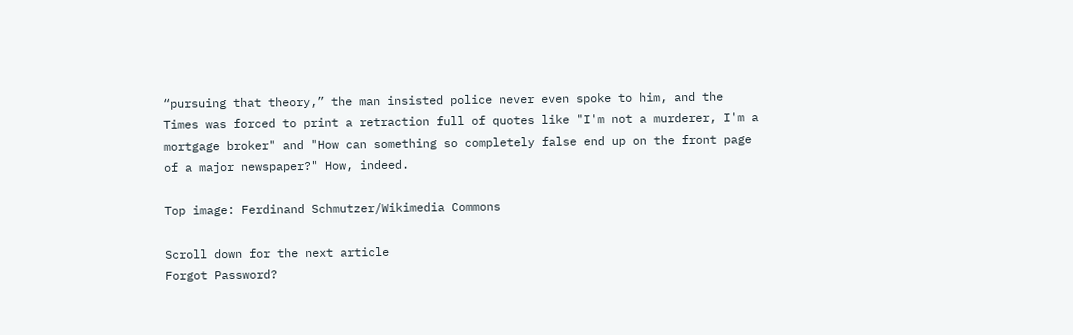“pursuing that theory,” the man insisted police never even spoke to him, and the Times was forced to print a retraction full of quotes like "I'm not a murderer, I'm a mortgage broker" and "How can something so completely false end up on the front page of a major newspaper?" How, indeed.

Top image: Ferdinand Schmutzer/Wikimedia Commons

Scroll down for the next article
Forgot Password?